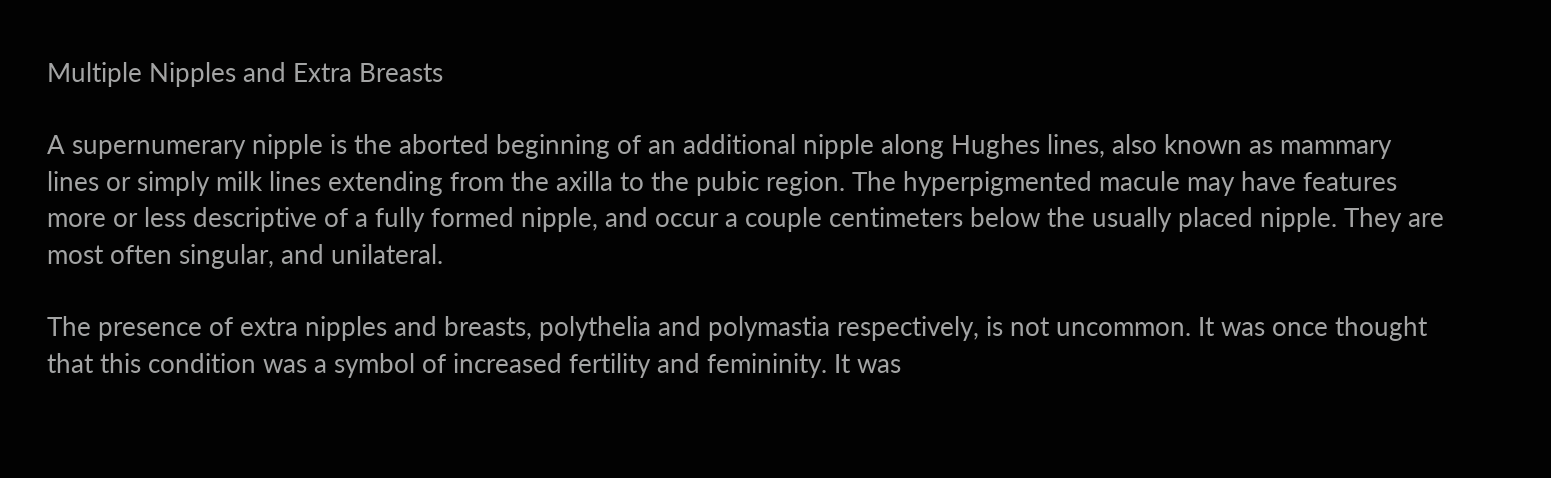Multiple Nipples and Extra Breasts

A supernumerary nipple is the aborted beginning of an additional nipple along Hughes lines, also known as mammary lines or simply milk lines extending from the axilla to the pubic region. The hyperpigmented macule may have features more or less descriptive of a fully formed nipple, and occur a couple centimeters below the usually placed nipple. They are most often singular, and unilateral.

The presence of extra nipples and breasts, polythelia and polymastia respectively, is not uncommon. It was once thought that this condition was a symbol of increased fertility and femininity. It was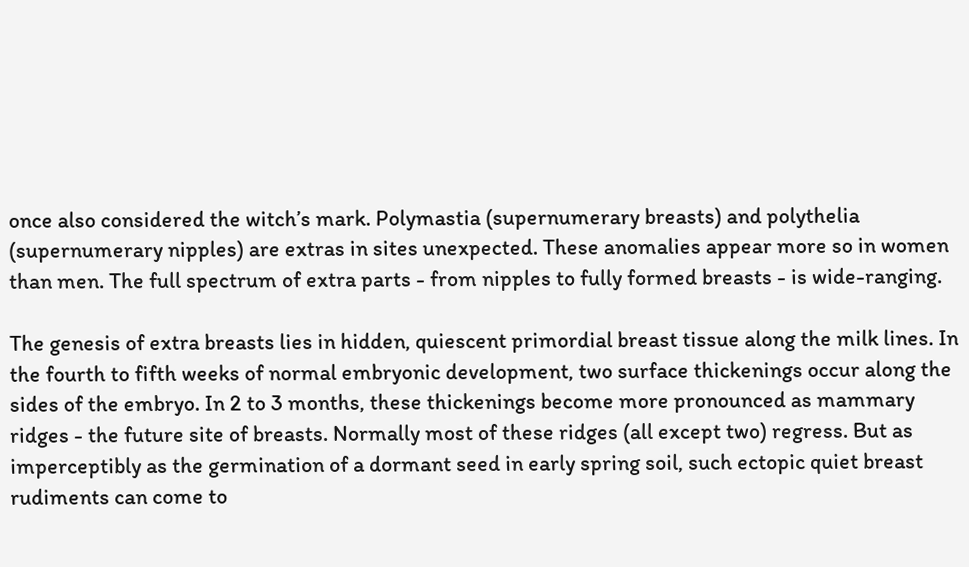once also considered the witch’s mark. Polymastia (supernumerary breasts) and polythelia (supernumerary nipples) are extras in sites unexpected. These anomalies appear more so in women than men. The full spectrum of extra parts - from nipples to fully formed breasts - is wide-ranging.

The genesis of extra breasts lies in hidden, quiescent primordial breast tissue along the milk lines. In the fourth to fifth weeks of normal embryonic development, two surface thickenings occur along the sides of the embryo. In 2 to 3 months, these thickenings become more pronounced as mammary ridges - the future site of breasts. Normally most of these ridges (all except two) regress. But as imperceptibly as the germination of a dormant seed in early spring soil, such ectopic quiet breast rudiments can come to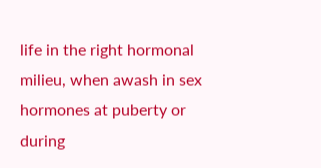life in the right hormonal milieu, when awash in sex hormones at puberty or during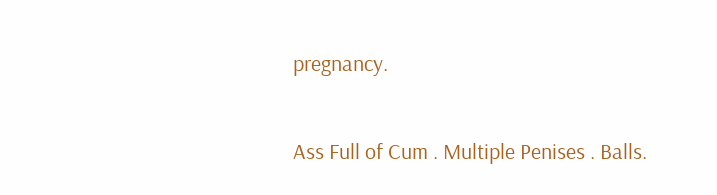pregnancy.

Ass Full of Cum . Multiple Penises . Balls.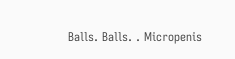Balls. Balls. . Micropenis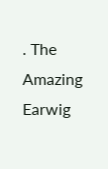. The Amazing Earwig